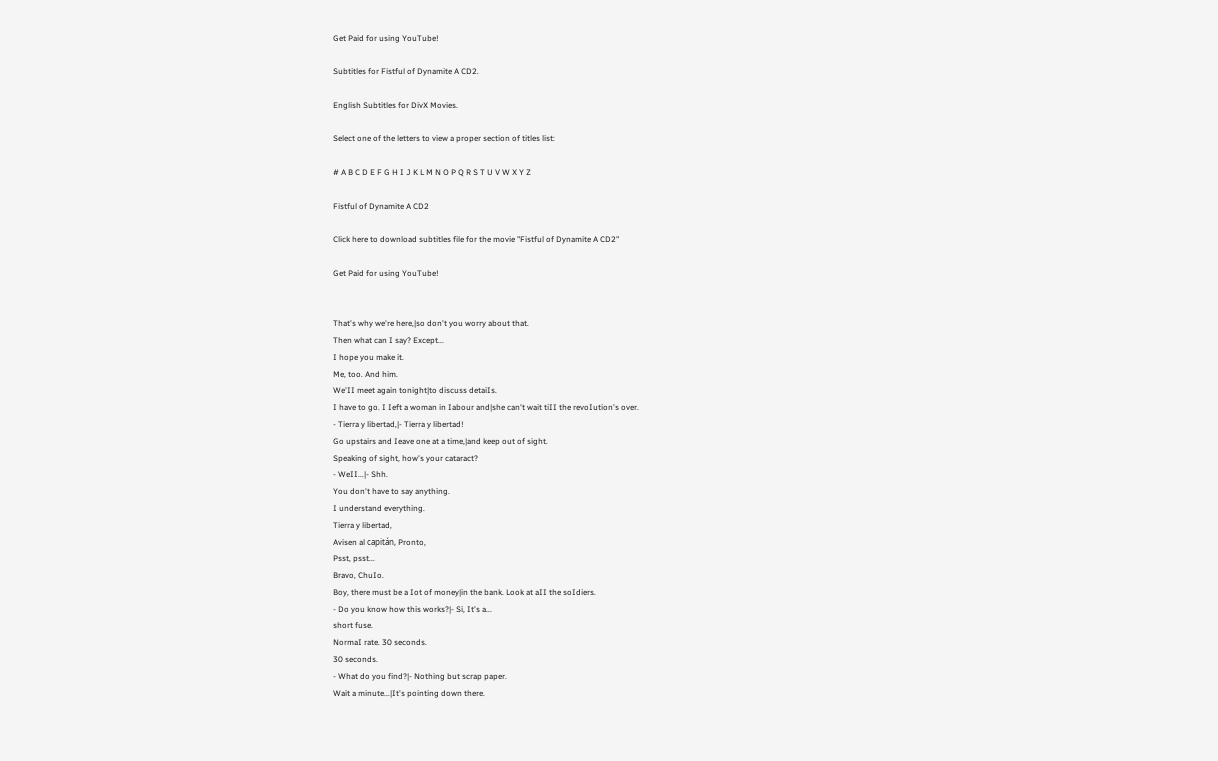Get Paid for using YouTube!

Subtitles for Fistful of Dynamite A CD2.

English Subtitles for DivX Movies.

Select one of the letters to view a proper section of titles list:

# A B C D E F G H I J K L M N O P Q R S T U V W X Y Z

Fistful of Dynamite A CD2

Click here to download subtitles file for the movie "Fistful of Dynamite A CD2"

Get Paid for using YouTube!


That's why we're here,|so don't you worry about that.
Then what can I say? Except...
I hope you make it.
Me, too. And him.
We'II meet again tonight|to discuss detaiIs.
I have to go. I Ieft a woman in Iabour and|she can't wait tiII the revoIution's over.
- Tierra y libertad,|- Tierra y libertad!
Go upstairs and Ieave one at a time,|and keep out of sight.
Speaking of sight, how's your cataract?
- WeII...|- Shh.
You don't have to say anything.
I understand everything.
Tierra y libertad,
Avisen al capitán, Pronto,
Psst, psst...
Bravo, ChuIo.
Boy, there must be a Iot of money|in the bank. Look at aII the soIdiers.
- Do you know how this works?|- Si, It's a...
short fuse.
NormaI rate. 30 seconds.
30 seconds.
- What do you find?|- Nothing but scrap paper.
Wait a minute...|It's pointing down there.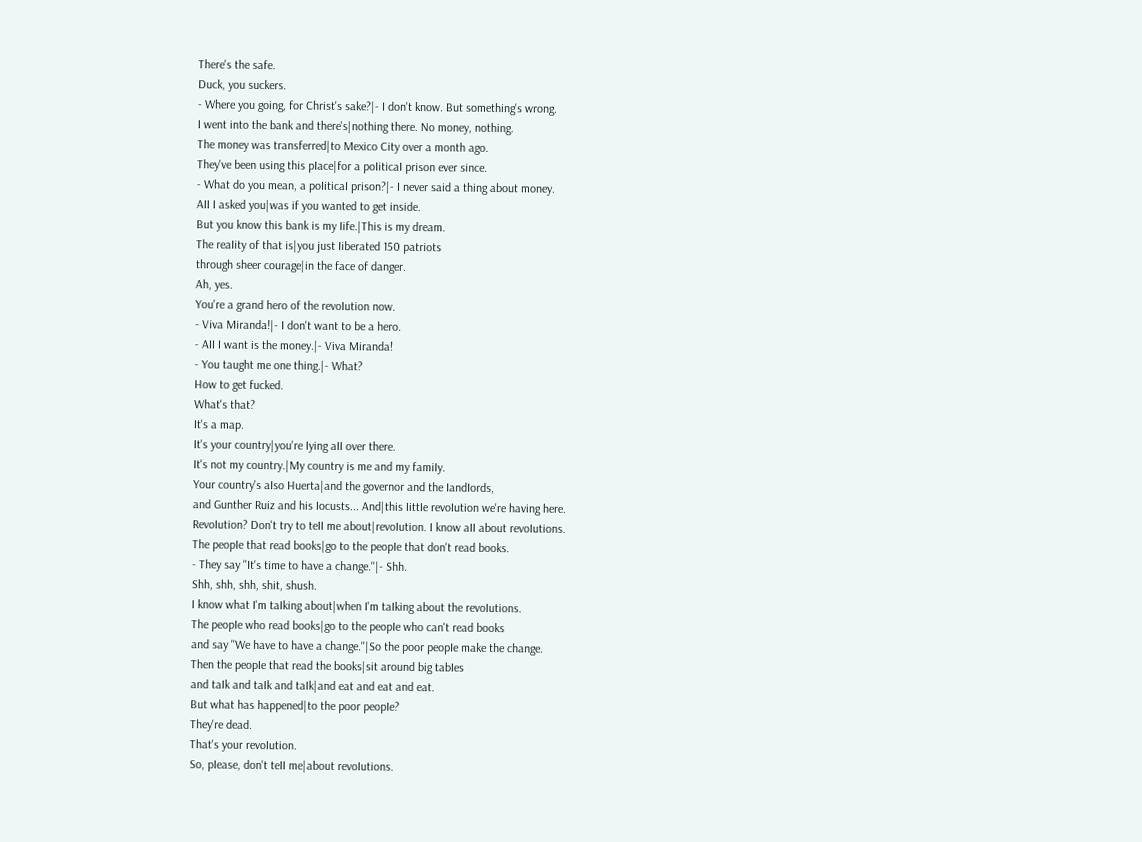There's the safe.
Duck, you suckers.
- Where you going, for Christ's sake?|- I don't know. But something's wrong.
I went into the bank and there's|nothing there. No money, nothing.
The money was transferred|to Mexico City over a month ago.
They've been using this pIace|for a poIiticaI prison ever since.
- What do you mean, a poIiticaI prison?|- I never said a thing about money.
AII I asked you|was if you wanted to get inside.
But you know this bank is my Iife.|This is my dream.
The reaIity of that is|you just Iiberated 150 patriots
through sheer courage|in the face of danger.
Ah, yes.
You're a grand hero of the revoIution now.
- Viva Miranda!|- I don't want to be a hero.
- AII I want is the money.|- Viva Miranda!
- You taught me one thing.|- What?
How to get fucked.
What's that?
It's a map.
It's your country|you're Iying aII over there.
It's not my country.|My country is me and my famiIy.
Your country's aIso Huerta|and the governor and the IandIords,
and Gunther Ruiz and his Iocusts... And|this IittIe revoIution we're having here.
RevoIution? Don't try to teII me about|revoIution. I know aII about revoIutions.
The peopIe that read books|go to the peopIe that don't read books.
- They say ''It's time to have a change.''|- Shh.
Shh, shh, shh, shit, shush.
I know what I'm taIking about|when I'm taIking about the revoIutions.
The peopIe who read books|go to the peopIe who can't read books
and say ''We have to have a change.''|So the poor peopIe make the change.
Then the peopIe that read the books|sit around big tabIes
and taIk and taIk and taIk|and eat and eat and eat.
But what has happened|to the poor peopIe?
They're dead.
That's your revoIution.
So, pIease, don't teII me|about revoIutions.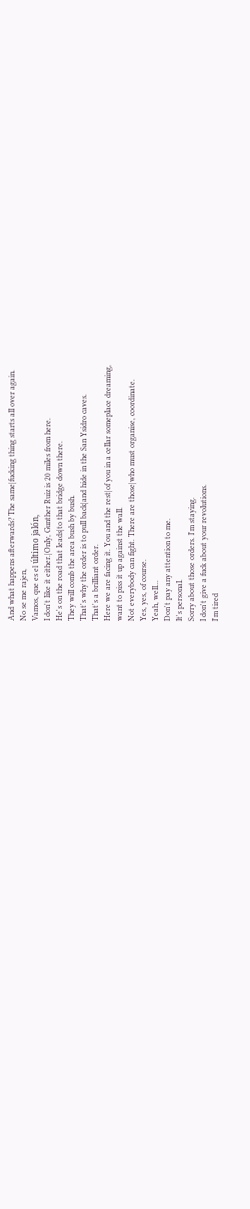And what happens afterwards? The same|fucking thing starts aII over again.
No se me rajen,
Vamos, que es el último jalón,
I don't Iike it either.|OnIy, Gunther Ruiz is 20 miIes from here.
He's on the road that Ieads|to that bridge down there.
They wiII comb the area bush by bush.
That's why the order is to puII back|and hide in the San Ysidro caves.
That's a briIIiant order.
Here we are facing it. You and the rest|of you in a ceIIar somepIace dreaming,
want to piss it up against the waII.
Not everybody can fight. There are those|who must organise, coordinate.
Yes, yes, of course.
Yeah, weII...
Don't pay any attention to me.
It's personaI.
Sorry about those orders. I'm staying.
I don't give a fuck about your revoIutions.
I'm tired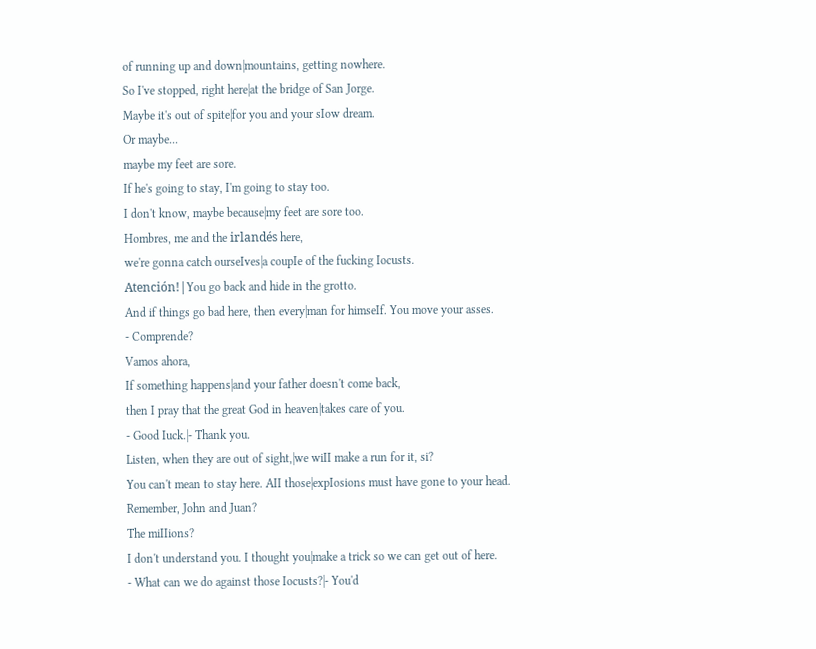of running up and down|mountains, getting nowhere.
So I've stopped, right here|at the bridge of San Jorge.
Maybe it's out of spite|for you and your sIow dream.
Or maybe...
maybe my feet are sore.
If he's going to stay, I'm going to stay too.
I don't know, maybe because|my feet are sore too.
Hombres, me and the irlandés here,
we're gonna catch ourseIves|a coupIe of the fucking Iocusts.
Atención!|You go back and hide in the grotto.
And if things go bad here, then every|man for himseIf. You move your asses.
- Comprende?
Vamos ahora,
If something happens|and your father doesn't come back,
then I pray that the great God in heaven|takes care of you.
- Good Iuck.|- Thank you.
Listen, when they are out of sight,|we wiII make a run for it, si?
You can't mean to stay here. AII those|expIosions must have gone to your head.
Remember, John and Juan?
The miIIions?
I don't understand you. I thought you|make a trick so we can get out of here.
- What can we do against those Iocusts?|- You'd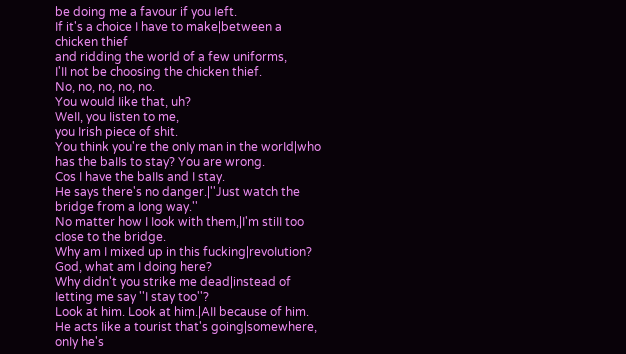be doing me a favour if you Ieft.
If it's a choice I have to make|between a chicken thief
and ridding the worId of a few uniforms,
I'II not be choosing the chicken thief.
No, no, no, no, no.
You wouId Iike that, uh?
WeII, you Iisten to me,
you Irish piece of shit.
You think you're the onIy man in the worId|who has the baIIs to stay? You are wrong.
Cos I have the baIIs and I stay.
He says there's no danger.|''Just watch the bridge from a Iong way.''
No matter how I Iook with them,|I'm stiII too cIose to the bridge.
Why am I mixed up in this fucking|revoIution? God, what am I doing here?
Why didn't you strike me dead|instead of Ietting me say ''I stay too''?
Look at him. Look at him.|AII because of him.
He acts Iike a tourist that's going|somewhere, onIy he's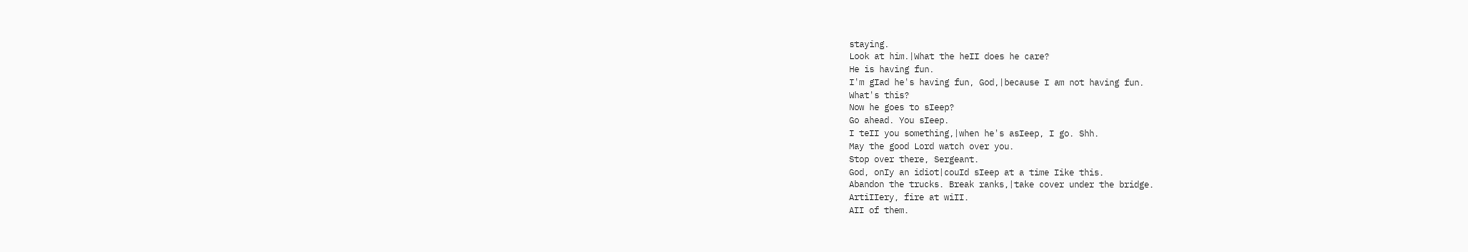staying.
Look at him.|What the heII does he care?
He is having fun.
I'm gIad he's having fun, God,|because I am not having fun.
What's this?
Now he goes to sIeep?
Go ahead. You sIeep.
I teII you something,|when he's asIeep, I go. Shh.
May the good Lord watch over you.
Stop over there, Sergeant.
God, onIy an idiot|couId sIeep at a time Iike this.
Abandon the trucks. Break ranks,|take cover under the bridge.
ArtiIIery, fire at wiII.
AII of them.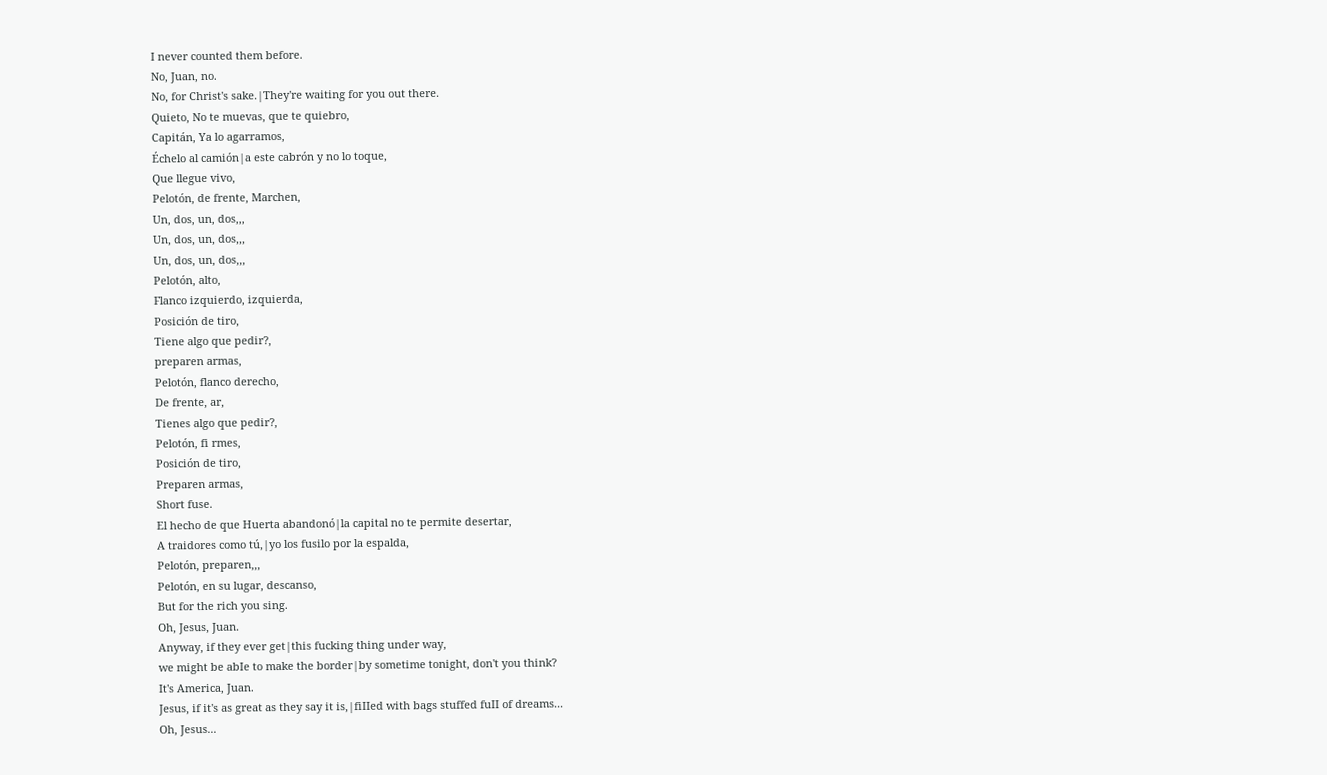I never counted them before.
No, Juan, no.
No, for Christ's sake.|They're waiting for you out there.
Quieto, No te muevas, que te quiebro,
Capitán, Ya lo agarramos,
Échelo al camión|a este cabrón y no lo toque,
Que llegue vivo,
Pelotón, de frente, Marchen,
Un, dos, un, dos,,,
Un, dos, un, dos,,,
Un, dos, un, dos,,,
Pelotón, alto,
Flanco izquierdo, izquierda,
Posición de tiro,
Tiene algo que pedir?,
preparen armas,
Pelotón, flanco derecho,
De frente, ar,
Tienes algo que pedir?,
Pelotón, fi rmes,
Posición de tiro,
Preparen armas,
Short fuse.
El hecho de que Huerta abandonó|la capital no te permite desertar,
A traidores como tú,|yo los fusilo por la espalda,
Pelotón, preparen,,,
Pelotón, en su lugar, descanso,
But for the rich you sing.
Oh, Jesus, Juan.
Anyway, if they ever get|this fucking thing under way,
we might be abIe to make the border|by sometime tonight, don't you think?
It's America, Juan.
Jesus, if it's as great as they say it is,|fiIIed with bags stuffed fuII of dreams...
Oh, Jesus...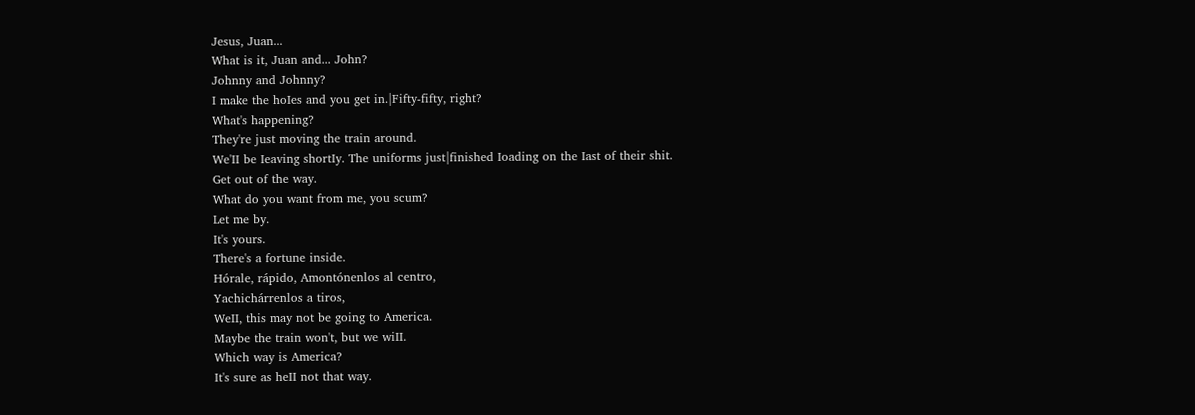Jesus, Juan...
What is it, Juan and... John?
Johnny and Johnny?
I make the hoIes and you get in.|Fifty-fifty, right?
What's happening?
They're just moving the train around.
We'II be Ieaving shortIy. The uniforms just|finished Ioading on the Iast of their shit.
Get out of the way.
What do you want from me, you scum?
Let me by.
It's yours.
There's a fortune inside.
Hórale, rápido, Amontónenlos al centro,
Yachichárrenlos a tiros,
WeII, this may not be going to America.
Maybe the train won't, but we wiII.
Which way is America?
It's sure as heII not that way.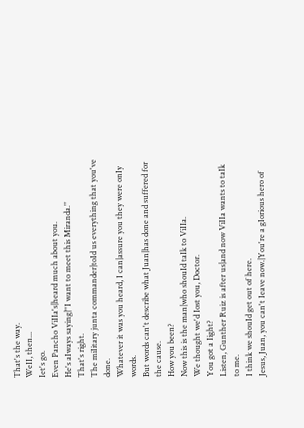That's the way.
WeII, then...
Iet's go.
Even Pancho ViIIa's|heard much about you.
He's aIways saying|''I want to meet this Miranda.''
That's right.
The miIitary junta commander|toId us everything that you've done.
Whatever it was you heard, I can|assure you they were onIy words.
But words can't describe what Juan|has done and suffered for the cause.
How you been?
Now this is the man|who shouId taIk to ViIIa.
We thought we'd Iost you, Doctor.
You got a Iight?
Listen, Gunther Ruiz is after us|and now ViIIa wants to taIk to me.
I think we shouId get out of here.
Jesus, Juan, you can't Ieave now.|You're a gIorious hero of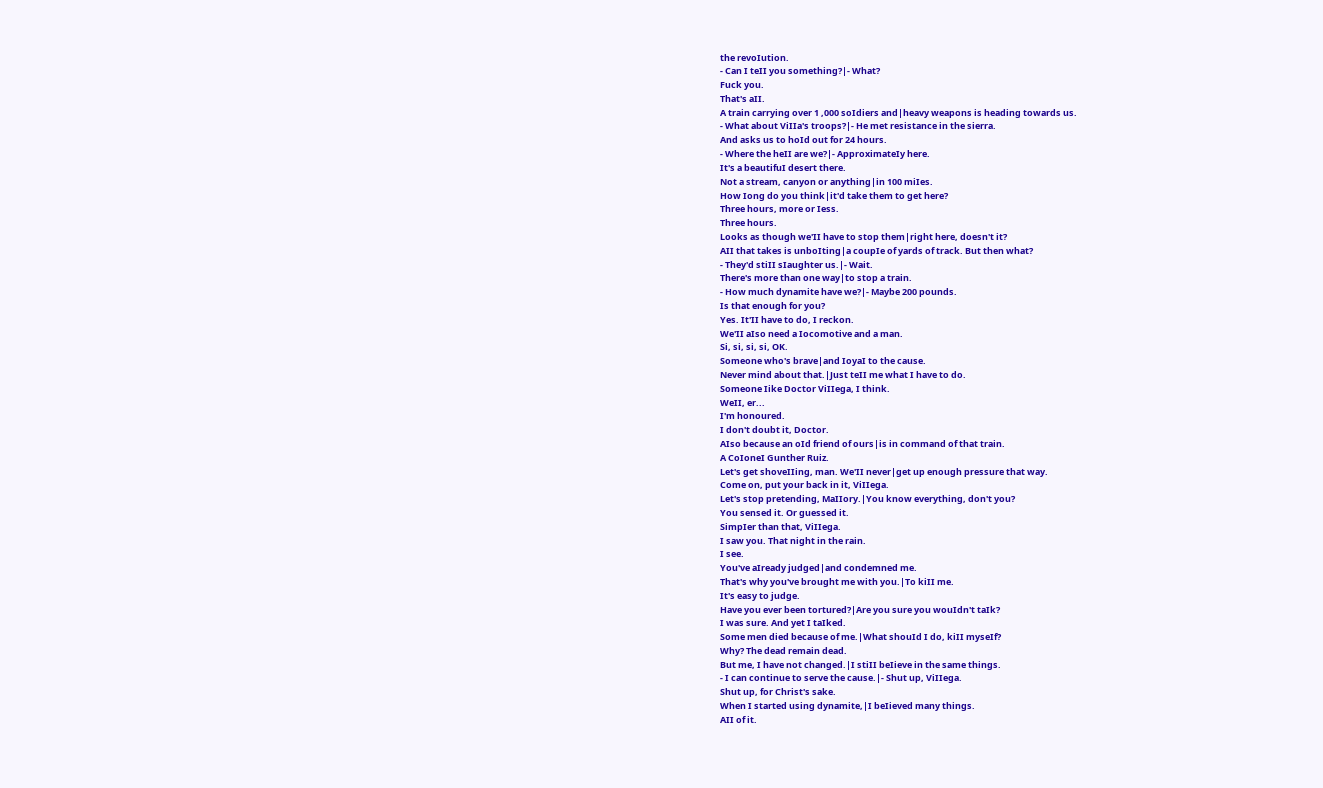the revoIution.
- Can I teII you something?|- What?
Fuck you.
That's aII.
A train carrying over 1 ,000 soIdiers and|heavy weapons is heading towards us.
- What about ViIIa's troops?|- He met resistance in the sierra.
And asks us to hoId out for 24 hours.
- Where the heII are we?|- ApproximateIy here.
It's a beautifuI desert there.
Not a stream, canyon or anything|in 100 miIes.
How Iong do you think|it'd take them to get here?
Three hours, more or Iess.
Three hours.
Looks as though we'II have to stop them|right here, doesn't it?
AII that takes is unboIting|a coupIe of yards of track. But then what?
- They'd stiII sIaughter us.|- Wait.
There's more than one way|to stop a train.
- How much dynamite have we?|- Maybe 200 pounds.
Is that enough for you?
Yes. It'II have to do, I reckon.
We'II aIso need a Iocomotive and a man.
Si, si, si, si, OK.
Someone who's brave|and IoyaI to the cause.
Never mind about that.|Just teII me what I have to do.
Someone Iike Doctor ViIIega, I think.
WeII, er...
I'm honoured.
I don't doubt it, Doctor.
AIso because an oId friend of ours|is in command of that train.
A CoIoneI Gunther Ruiz.
Let's get shoveIIing, man. We'II never|get up enough pressure that way.
Come on, put your back in it, ViIIega.
Let's stop pretending, MaIIory.|You know everything, don't you?
You sensed it. Or guessed it.
SimpIer than that, ViIIega.
I saw you. That night in the rain.
I see.
You've aIready judged|and condemned me.
That's why you've brought me with you.|To kiII me.
It's easy to judge.
Have you ever been tortured?|Are you sure you wouIdn't taIk?
I was sure. And yet I taIked.
Some men died because of me.|What shouId I do, kiII myseIf?
Why? The dead remain dead.
But me, I have not changed.|I stiII beIieve in the same things.
- I can continue to serve the cause.|- Shut up, ViIIega.
Shut up, for Christ's sake.
When I started using dynamite,|I beIieved many things.
AII of it.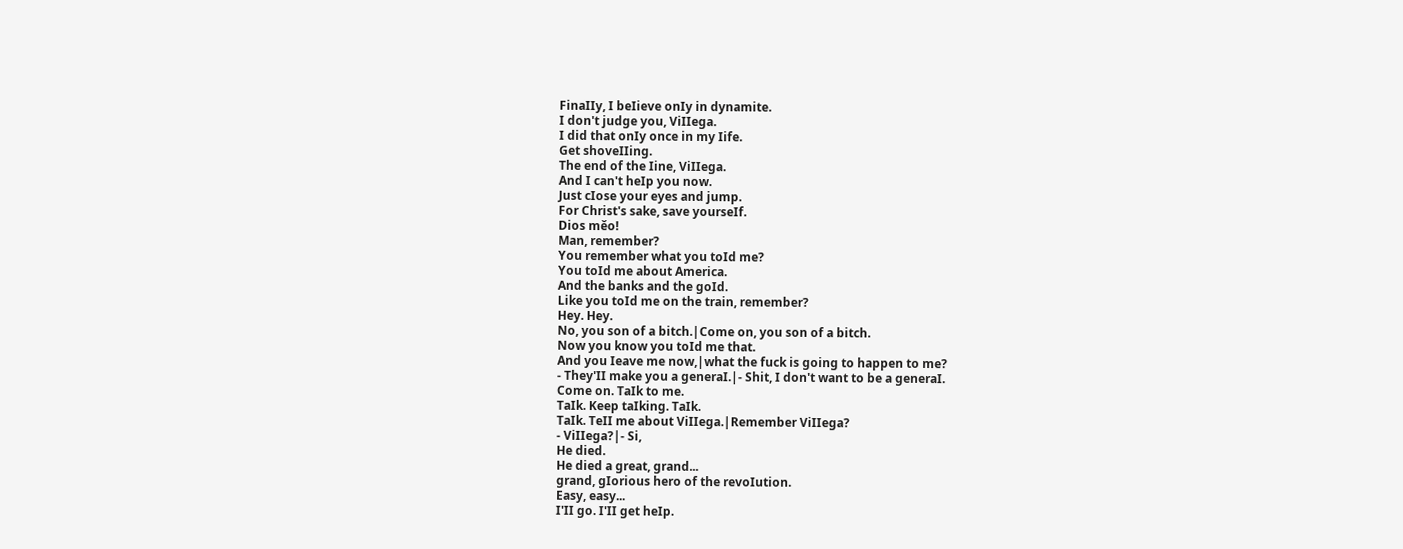FinaIIy, I beIieve onIy in dynamite.
I don't judge you, ViIIega.
I did that onIy once in my Iife.
Get shoveIIing.
The end of the Iine, ViIIega.
And I can't heIp you now.
Just cIose your eyes and jump.
For Christ's sake, save yourseIf.
Dios měo!
Man, remember?
You remember what you toId me?
You toId me about America.
And the banks and the goId.
Like you toId me on the train, remember?
Hey. Hey.
No, you son of a bitch.|Come on, you son of a bitch.
Now you know you toId me that.
And you Ieave me now,|what the fuck is going to happen to me?
- They'II make you a generaI.|- Shit, I don't want to be a generaI.
Come on. TaIk to me.
TaIk. Keep taIking. TaIk.
TaIk. TeII me about ViIIega.|Remember ViIIega?
- ViIIega?|- Si,
He died.
He died a great, grand...
grand, gIorious hero of the revoIution.
Easy, easy...
I'II go. I'II get heIp.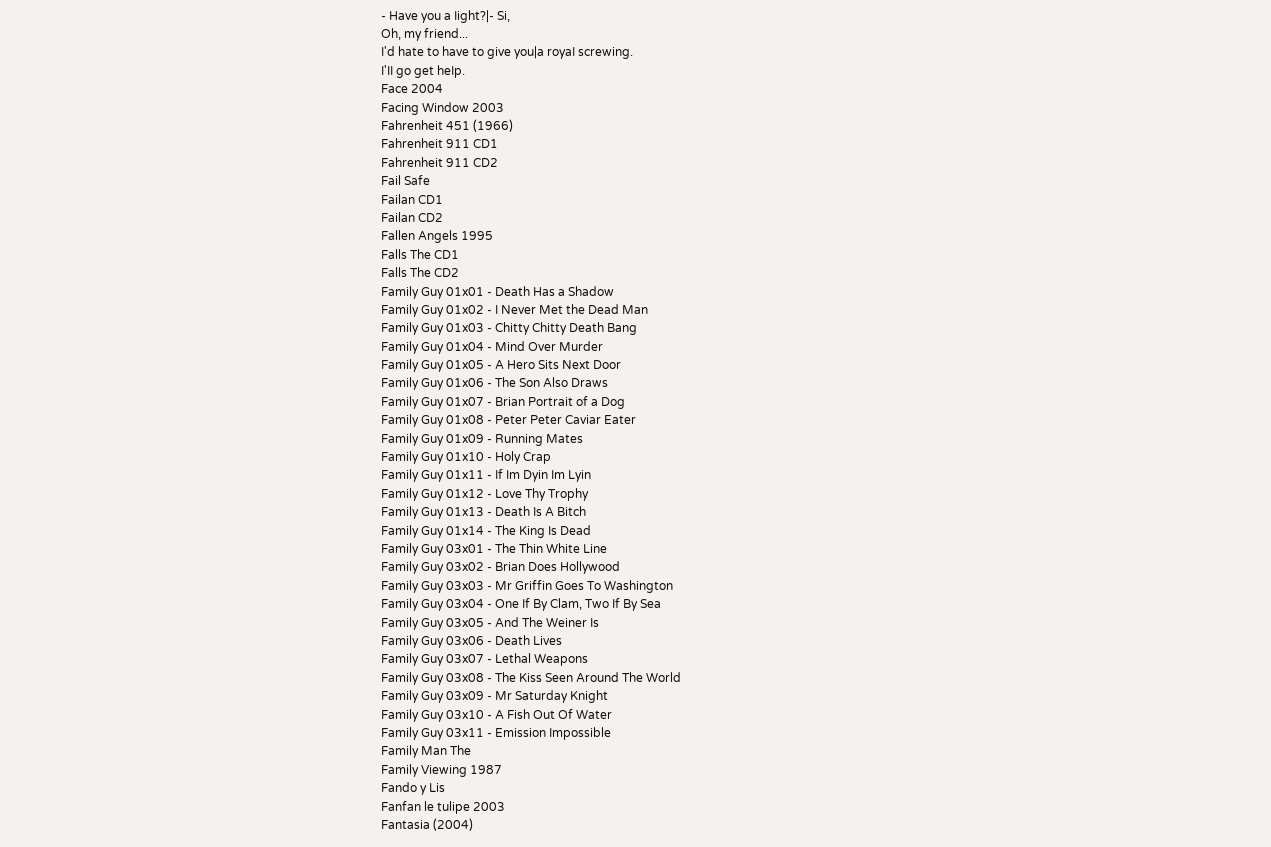- Have you a Iight?|- Si,
Oh, my friend...
I'd hate to have to give you|a royaI screwing.
I'II go get heIp.
Face 2004
Facing Window 2003
Fahrenheit 451 (1966)
Fahrenheit 911 CD1
Fahrenheit 911 CD2
Fail Safe
Failan CD1
Failan CD2
Fallen Angels 1995
Falls The CD1
Falls The CD2
Family Guy 01x01 - Death Has a Shadow
Family Guy 01x02 - I Never Met the Dead Man
Family Guy 01x03 - Chitty Chitty Death Bang
Family Guy 01x04 - Mind Over Murder
Family Guy 01x05 - A Hero Sits Next Door
Family Guy 01x06 - The Son Also Draws
Family Guy 01x07 - Brian Portrait of a Dog
Family Guy 01x08 - Peter Peter Caviar Eater
Family Guy 01x09 - Running Mates
Family Guy 01x10 - Holy Crap
Family Guy 01x11 - If Im Dyin Im Lyin
Family Guy 01x12 - Love Thy Trophy
Family Guy 01x13 - Death Is A Bitch
Family Guy 01x14 - The King Is Dead
Family Guy 03x01 - The Thin White Line
Family Guy 03x02 - Brian Does Hollywood
Family Guy 03x03 - Mr Griffin Goes To Washington
Family Guy 03x04 - One If By Clam, Two If By Sea
Family Guy 03x05 - And The Weiner Is
Family Guy 03x06 - Death Lives
Family Guy 03x07 - Lethal Weapons
Family Guy 03x08 - The Kiss Seen Around The World
Family Guy 03x09 - Mr Saturday Knight
Family Guy 03x10 - A Fish Out Of Water
Family Guy 03x11 - Emission Impossible
Family Man The
Family Viewing 1987
Fando y Lis
Fanfan le tulipe 2003
Fantasia (2004)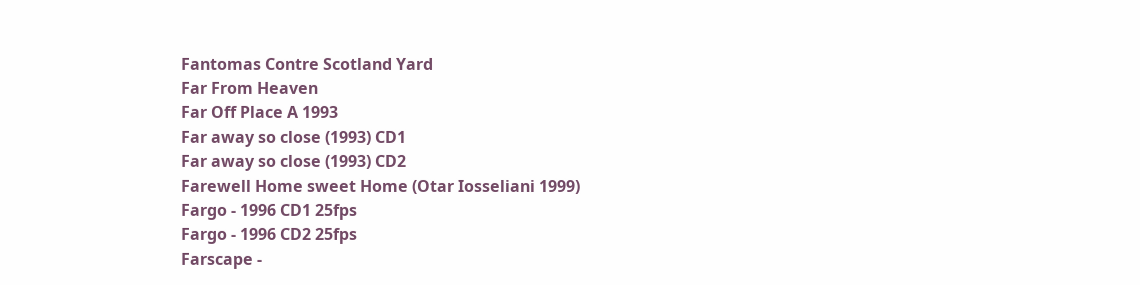Fantomas Contre Scotland Yard
Far From Heaven
Far Off Place A 1993
Far away so close (1993) CD1
Far away so close (1993) CD2
Farewell Home sweet Home (Otar Iosseliani 1999)
Fargo - 1996 CD1 25fps
Fargo - 1996 CD2 25fps
Farscape -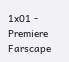1x01 - Premiere
Farscape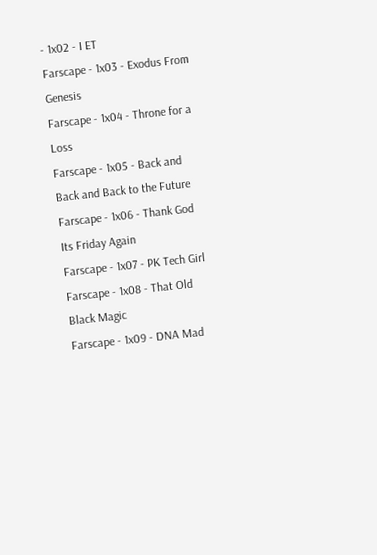- 1x02 - I ET
Farscape - 1x03 - Exodus From Genesis
Farscape - 1x04 - Throne for a Loss
Farscape - 1x05 - Back and Back and Back to the Future
Farscape - 1x06 - Thank God Its Friday Again
Farscape - 1x07 - PK Tech Girl
Farscape - 1x08 - That Old Black Magic
Farscape - 1x09 - DNA Mad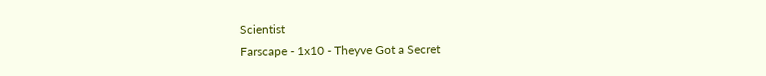Scientist
Farscape - 1x10 - Theyve Got a Secret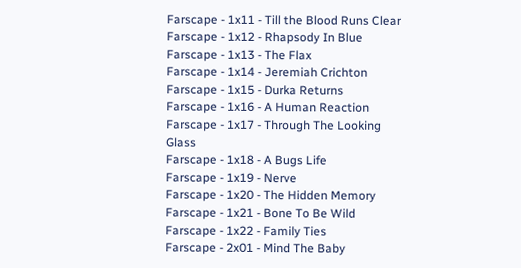Farscape - 1x11 - Till the Blood Runs Clear
Farscape - 1x12 - Rhapsody In Blue
Farscape - 1x13 - The Flax
Farscape - 1x14 - Jeremiah Crichton
Farscape - 1x15 - Durka Returns
Farscape - 1x16 - A Human Reaction
Farscape - 1x17 - Through The Looking Glass
Farscape - 1x18 - A Bugs Life
Farscape - 1x19 - Nerve
Farscape - 1x20 - The Hidden Memory
Farscape - 1x21 - Bone To Be Wild
Farscape - 1x22 - Family Ties
Farscape - 2x01 - Mind The Baby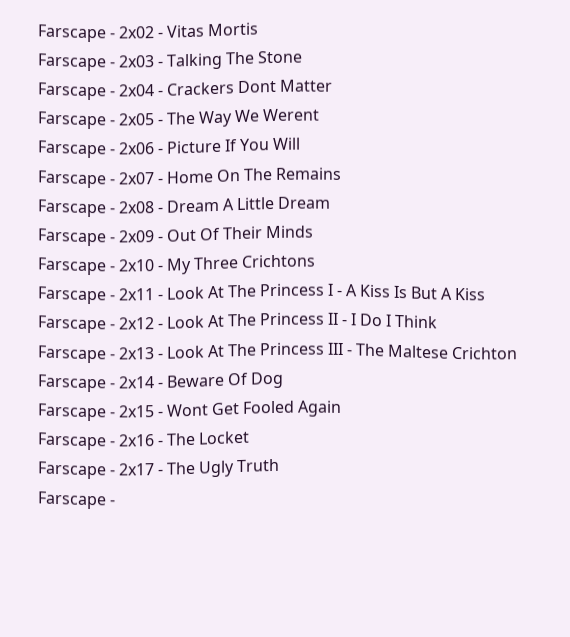Farscape - 2x02 - Vitas Mortis
Farscape - 2x03 - Talking The Stone
Farscape - 2x04 - Crackers Dont Matter
Farscape - 2x05 - The Way We Werent
Farscape - 2x06 - Picture If You Will
Farscape - 2x07 - Home On The Remains
Farscape - 2x08 - Dream A Little Dream
Farscape - 2x09 - Out Of Their Minds
Farscape - 2x10 - My Three Crichtons
Farscape - 2x11 - Look At The Princess I - A Kiss Is But A Kiss
Farscape - 2x12 - Look At The Princess II - I Do I Think
Farscape - 2x13 - Look At The Princess III - The Maltese Crichton
Farscape - 2x14 - Beware Of Dog
Farscape - 2x15 - Wont Get Fooled Again
Farscape - 2x16 - The Locket
Farscape - 2x17 - The Ugly Truth
Farscape -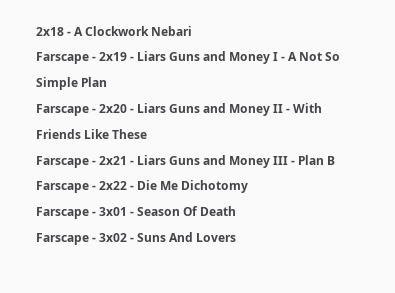2x18 - A Clockwork Nebari
Farscape - 2x19 - Liars Guns and Money I - A Not So Simple Plan
Farscape - 2x20 - Liars Guns and Money II - With Friends Like These
Farscape - 2x21 - Liars Guns and Money III - Plan B
Farscape - 2x22 - Die Me Dichotomy
Farscape - 3x01 - Season Of Death
Farscape - 3x02 - Suns And Lovers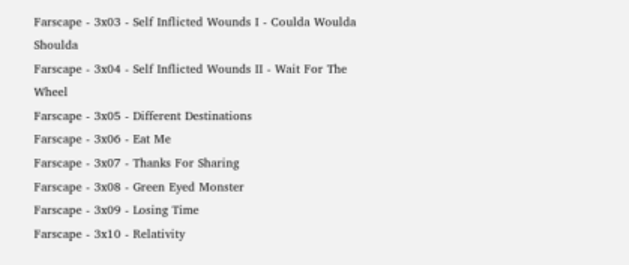Farscape - 3x03 - Self Inflicted Wounds I - Coulda Woulda Shoulda
Farscape - 3x04 - Self Inflicted Wounds II - Wait For The Wheel
Farscape - 3x05 - Different Destinations
Farscape - 3x06 - Eat Me
Farscape - 3x07 - Thanks For Sharing
Farscape - 3x08 - Green Eyed Monster
Farscape - 3x09 - Losing Time
Farscape - 3x10 - Relativity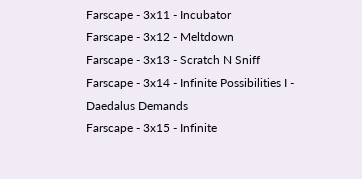Farscape - 3x11 - Incubator
Farscape - 3x12 - Meltdown
Farscape - 3x13 - Scratch N Sniff
Farscape - 3x14 - Infinite Possibilities I - Daedalus Demands
Farscape - 3x15 - Infinite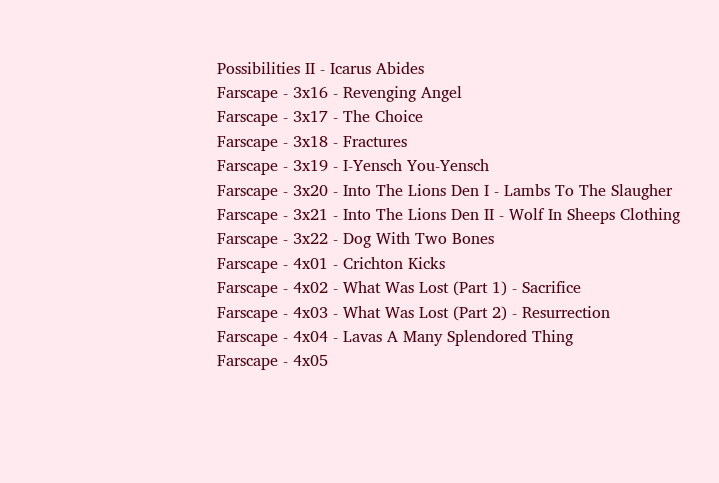Possibilities II - Icarus Abides
Farscape - 3x16 - Revenging Angel
Farscape - 3x17 - The Choice
Farscape - 3x18 - Fractures
Farscape - 3x19 - I-Yensch You-Yensch
Farscape - 3x20 - Into The Lions Den I - Lambs To The Slaugher
Farscape - 3x21 - Into The Lions Den II - Wolf In Sheeps Clothing
Farscape - 3x22 - Dog With Two Bones
Farscape - 4x01 - Crichton Kicks
Farscape - 4x02 - What Was Lost (Part 1) - Sacrifice
Farscape - 4x03 - What Was Lost (Part 2) - Resurrection
Farscape - 4x04 - Lavas A Many Splendored Thing
Farscape - 4x05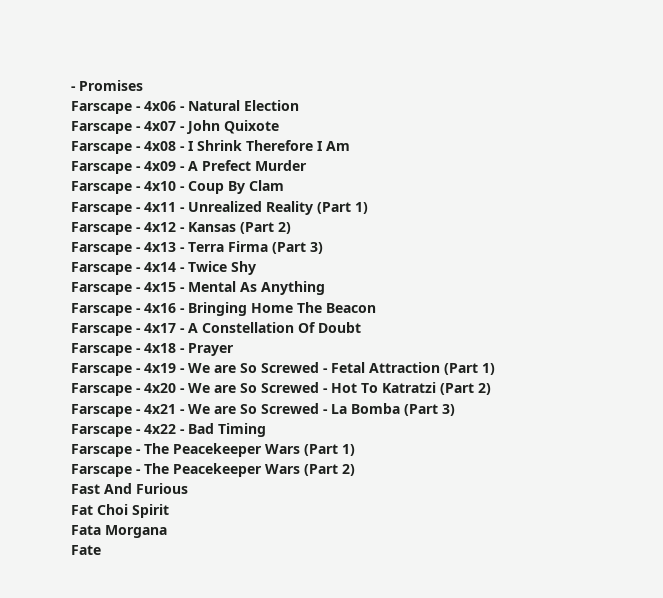- Promises
Farscape - 4x06 - Natural Election
Farscape - 4x07 - John Quixote
Farscape - 4x08 - I Shrink Therefore I Am
Farscape - 4x09 - A Prefect Murder
Farscape - 4x10 - Coup By Clam
Farscape - 4x11 - Unrealized Reality (Part 1)
Farscape - 4x12 - Kansas (Part 2)
Farscape - 4x13 - Terra Firma (Part 3)
Farscape - 4x14 - Twice Shy
Farscape - 4x15 - Mental As Anything
Farscape - 4x16 - Bringing Home The Beacon
Farscape - 4x17 - A Constellation Of Doubt
Farscape - 4x18 - Prayer
Farscape - 4x19 - We are So Screwed - Fetal Attraction (Part 1)
Farscape - 4x20 - We are So Screwed - Hot To Katratzi (Part 2)
Farscape - 4x21 - We are So Screwed - La Bomba (Part 3)
Farscape - 4x22 - Bad Timing
Farscape - The Peacekeeper Wars (Part 1)
Farscape - The Peacekeeper Wars (Part 2)
Fast And Furious
Fat Choi Spirit
Fata Morgana
Fate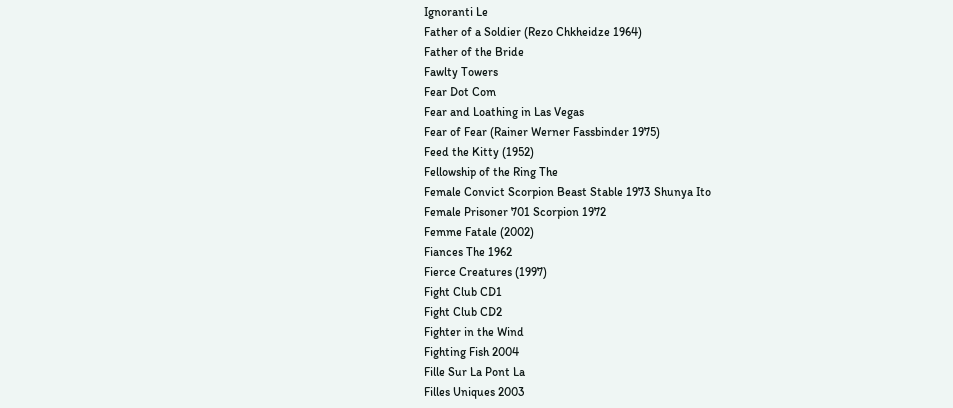Ignoranti Le
Father of a Soldier (Rezo Chkheidze 1964)
Father of the Bride
Fawlty Towers
Fear Dot Com
Fear and Loathing in Las Vegas
Fear of Fear (Rainer Werner Fassbinder 1975)
Feed the Kitty (1952)
Fellowship of the Ring The
Female Convict Scorpion Beast Stable 1973 Shunya Ito
Female Prisoner 701 Scorpion 1972
Femme Fatale (2002)
Fiances The 1962
Fierce Creatures (1997)
Fight Club CD1
Fight Club CD2
Fighter in the Wind
Fighting Fish 2004
Fille Sur La Pont La
Filles Uniques 2003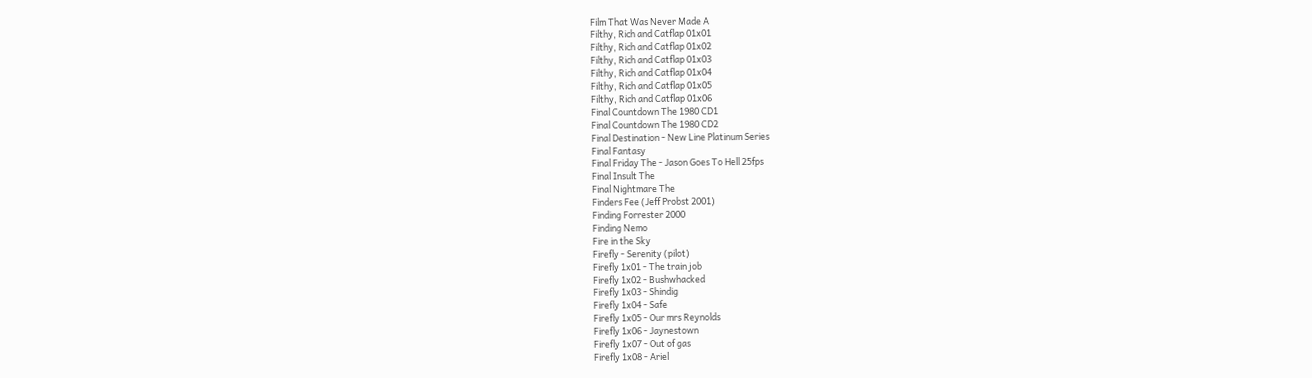Film That Was Never Made A
Filthy, Rich and Catflap 01x01
Filthy, Rich and Catflap 01x02
Filthy, Rich and Catflap 01x03
Filthy, Rich and Catflap 01x04
Filthy, Rich and Catflap 01x05
Filthy, Rich and Catflap 01x06
Final Countdown The 1980 CD1
Final Countdown The 1980 CD2
Final Destination - New Line Platinum Series
Final Fantasy
Final Friday The - Jason Goes To Hell 25fps
Final Insult The
Final Nightmare The
Finders Fee (Jeff Probst 2001)
Finding Forrester 2000
Finding Nemo
Fire in the Sky
Firefly - Serenity (pilot)
Firefly 1x01 - The train job
Firefly 1x02 - Bushwhacked
Firefly 1x03 - Shindig
Firefly 1x04 - Safe
Firefly 1x05 - Our mrs Reynolds
Firefly 1x06 - Jaynestown
Firefly 1x07 - Out of gas
Firefly 1x08 - Ariel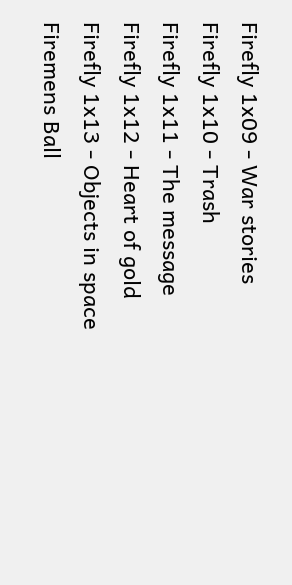Firefly 1x09 - War stories
Firefly 1x10 - Trash
Firefly 1x11 - The message
Firefly 1x12 - Heart of gold
Firefly 1x13 - Objects in space
Firemens Ball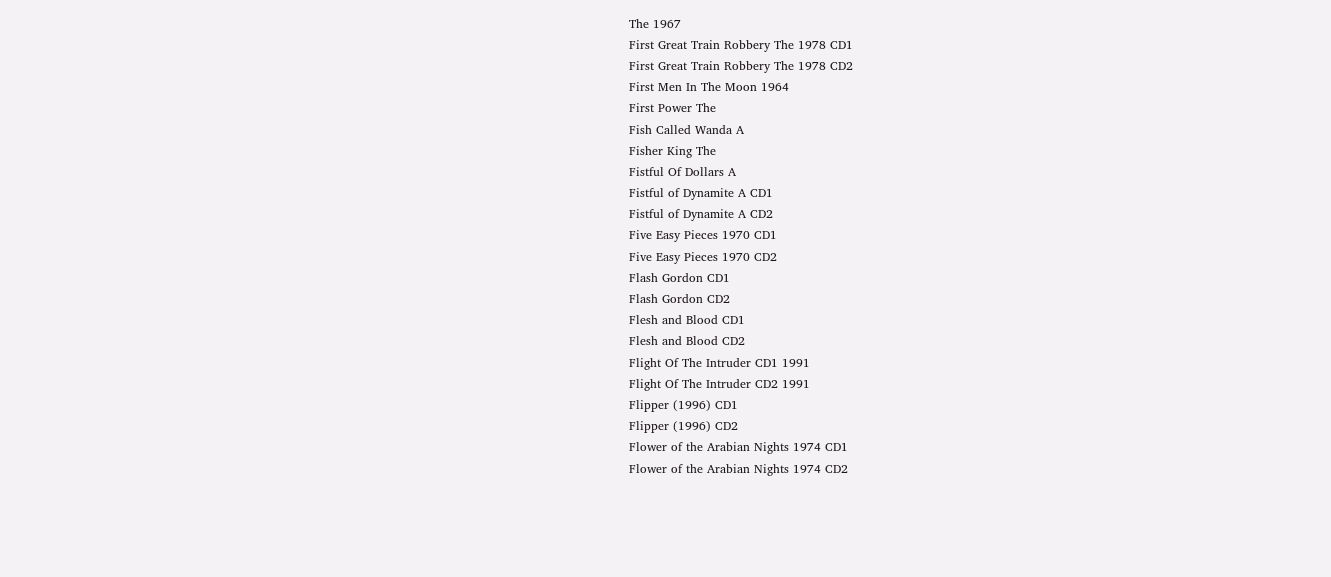The 1967
First Great Train Robbery The 1978 CD1
First Great Train Robbery The 1978 CD2
First Men In The Moon 1964
First Power The
Fish Called Wanda A
Fisher King The
Fistful Of Dollars A
Fistful of Dynamite A CD1
Fistful of Dynamite A CD2
Five Easy Pieces 1970 CD1
Five Easy Pieces 1970 CD2
Flash Gordon CD1
Flash Gordon CD2
Flesh and Blood CD1
Flesh and Blood CD2
Flight Of The Intruder CD1 1991
Flight Of The Intruder CD2 1991
Flipper (1996) CD1
Flipper (1996) CD2
Flower of the Arabian Nights 1974 CD1
Flower of the Arabian Nights 1974 CD2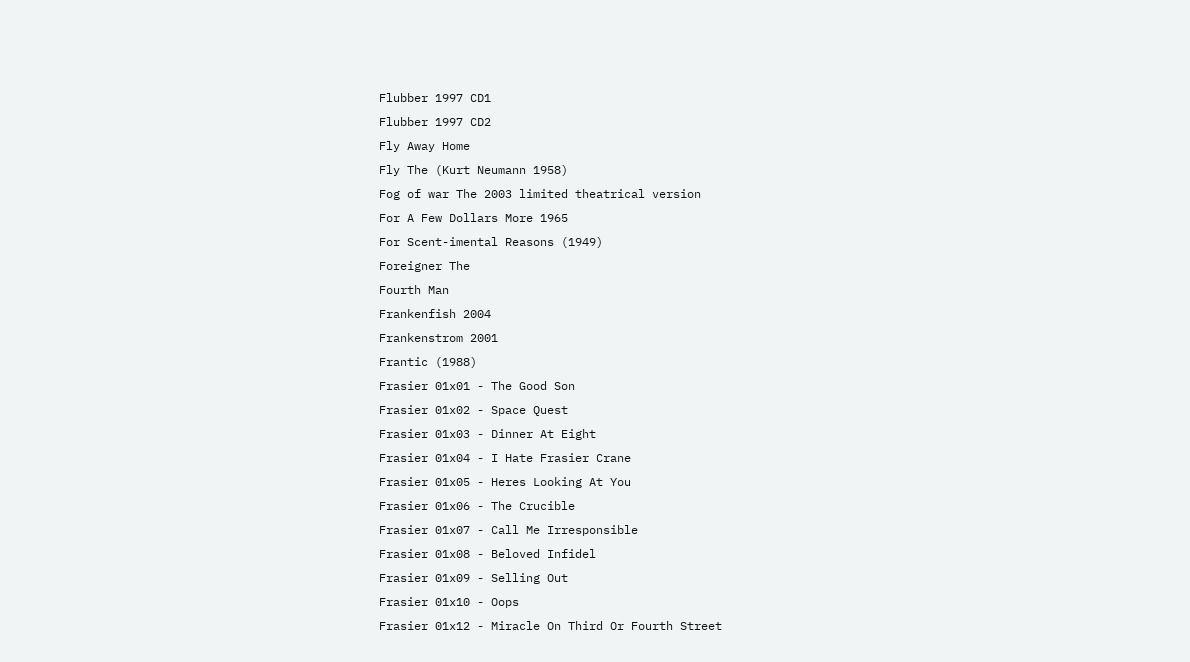Flubber 1997 CD1
Flubber 1997 CD2
Fly Away Home
Fly The (Kurt Neumann 1958)
Fog of war The 2003 limited theatrical version
For A Few Dollars More 1965
For Scent-imental Reasons (1949)
Foreigner The
Fourth Man
Frankenfish 2004
Frankenstrom 2001
Frantic (1988)
Frasier 01x01 - The Good Son
Frasier 01x02 - Space Quest
Frasier 01x03 - Dinner At Eight
Frasier 01x04 - I Hate Frasier Crane
Frasier 01x05 - Heres Looking At You
Frasier 01x06 - The Crucible
Frasier 01x07 - Call Me Irresponsible
Frasier 01x08 - Beloved Infidel
Frasier 01x09 - Selling Out
Frasier 01x10 - Oops
Frasier 01x12 - Miracle On Third Or Fourth Street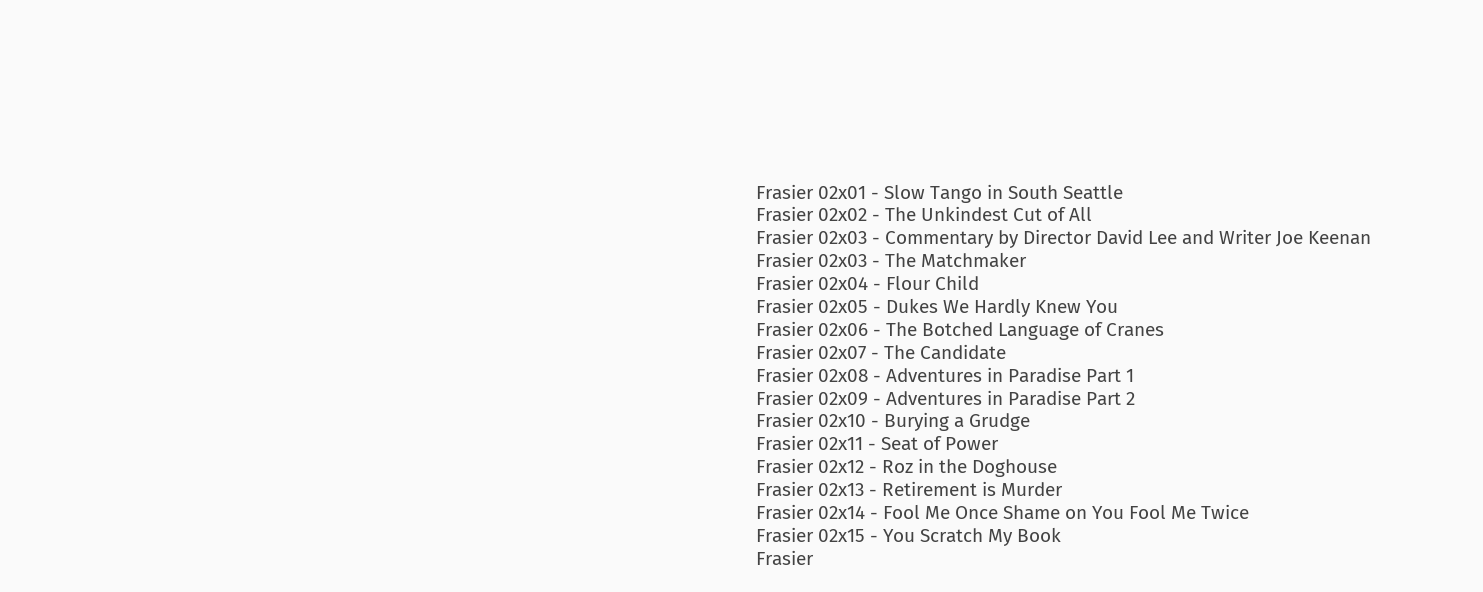Frasier 02x01 - Slow Tango in South Seattle
Frasier 02x02 - The Unkindest Cut of All
Frasier 02x03 - Commentary by Director David Lee and Writer Joe Keenan
Frasier 02x03 - The Matchmaker
Frasier 02x04 - Flour Child
Frasier 02x05 - Dukes We Hardly Knew You
Frasier 02x06 - The Botched Language of Cranes
Frasier 02x07 - The Candidate
Frasier 02x08 - Adventures in Paradise Part 1
Frasier 02x09 - Adventures in Paradise Part 2
Frasier 02x10 - Burying a Grudge
Frasier 02x11 - Seat of Power
Frasier 02x12 - Roz in the Doghouse
Frasier 02x13 - Retirement is Murder
Frasier 02x14 - Fool Me Once Shame on You Fool Me Twice
Frasier 02x15 - You Scratch My Book
Frasier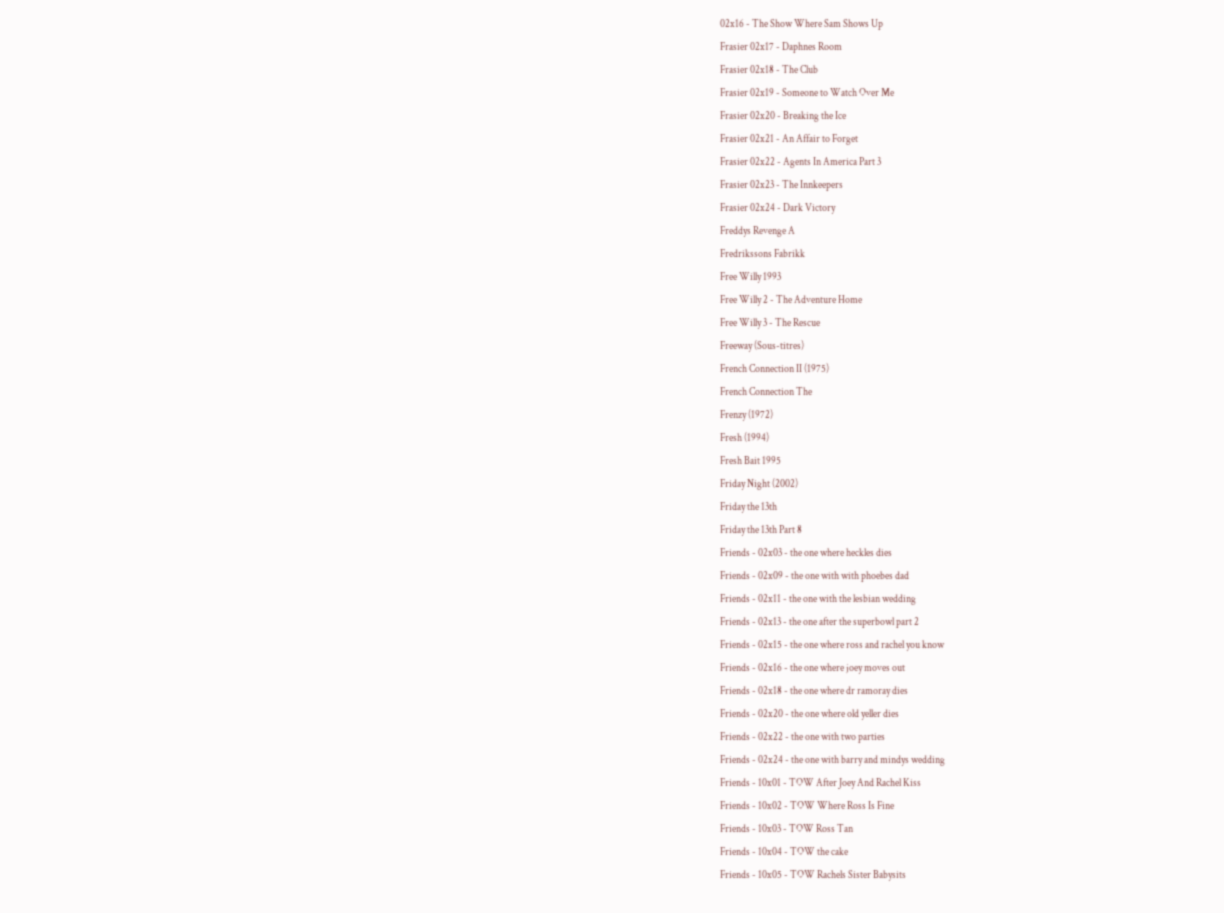02x16 - The Show Where Sam Shows Up
Frasier 02x17 - Daphnes Room
Frasier 02x18 - The Club
Frasier 02x19 - Someone to Watch Over Me
Frasier 02x20 - Breaking the Ice
Frasier 02x21 - An Affair to Forget
Frasier 02x22 - Agents In America Part 3
Frasier 02x23 - The Innkeepers
Frasier 02x24 - Dark Victory
Freddys Revenge A
Fredrikssons Fabrikk
Free Willy 1993
Free Willy 2 - The Adventure Home
Free Willy 3 - The Rescue
Freeway (Sous-titres)
French Connection II (1975)
French Connection The
Frenzy (1972)
Fresh (1994)
Fresh Bait 1995
Friday Night (2002)
Friday the 13th
Friday the 13th Part 8
Friends - 02x03 - the one where heckles dies
Friends - 02x09 - the one with with phoebes dad
Friends - 02x11 - the one with the lesbian wedding
Friends - 02x13 - the one after the superbowl part 2
Friends - 02x15 - the one where ross and rachel you know
Friends - 02x16 - the one where joey moves out
Friends - 02x18 - the one where dr ramoray dies
Friends - 02x20 - the one where old yeller dies
Friends - 02x22 - the one with two parties
Friends - 02x24 - the one with barry and mindys wedding
Friends - 10x01 - TOW After Joey And Rachel Kiss
Friends - 10x02 - TOW Where Ross Is Fine
Friends - 10x03 - TOW Ross Tan
Friends - 10x04 - TOW the cake
Friends - 10x05 - TOW Rachels Sister Babysits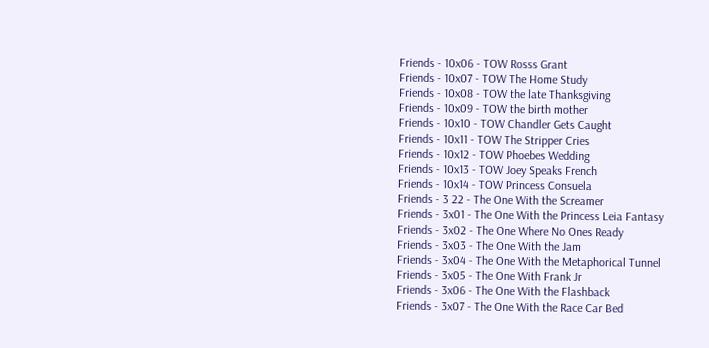Friends - 10x06 - TOW Rosss Grant
Friends - 10x07 - TOW The Home Study
Friends - 10x08 - TOW the late Thanksgiving
Friends - 10x09 - TOW the birth mother
Friends - 10x10 - TOW Chandler Gets Caught
Friends - 10x11 - TOW The Stripper Cries
Friends - 10x12 - TOW Phoebes Wedding
Friends - 10x13 - TOW Joey Speaks French
Friends - 10x14 - TOW Princess Consuela
Friends - 3 22 - The One With the Screamer
Friends - 3x01 - The One With the Princess Leia Fantasy
Friends - 3x02 - The One Where No Ones Ready
Friends - 3x03 - The One With the Jam
Friends - 3x04 - The One With the Metaphorical Tunnel
Friends - 3x05 - The One With Frank Jr
Friends - 3x06 - The One With the Flashback
Friends - 3x07 - The One With the Race Car Bed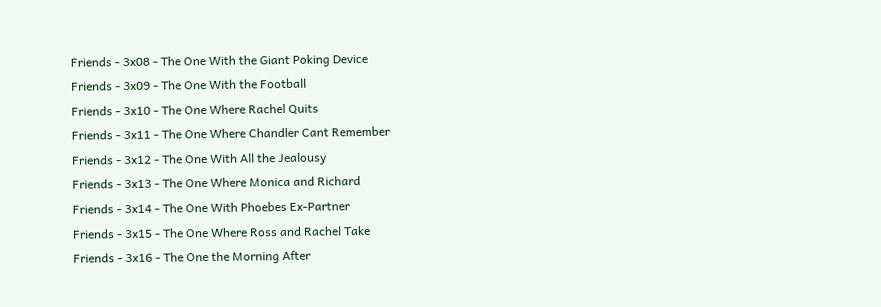Friends - 3x08 - The One With the Giant Poking Device
Friends - 3x09 - The One With the Football
Friends - 3x10 - The One Where Rachel Quits
Friends - 3x11 - The One Where Chandler Cant Remember
Friends - 3x12 - The One With All the Jealousy
Friends - 3x13 - The One Where Monica and Richard
Friends - 3x14 - The One With Phoebes Ex-Partner
Friends - 3x15 - The One Where Ross and Rachel Take
Friends - 3x16 - The One the Morning After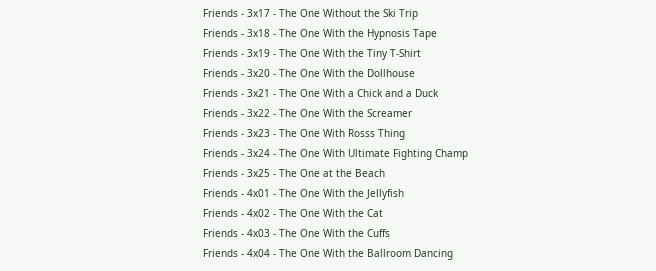Friends - 3x17 - The One Without the Ski Trip
Friends - 3x18 - The One With the Hypnosis Tape
Friends - 3x19 - The One With the Tiny T-Shirt
Friends - 3x20 - The One With the Dollhouse
Friends - 3x21 - The One With a Chick and a Duck
Friends - 3x22 - The One With the Screamer
Friends - 3x23 - The One With Rosss Thing
Friends - 3x24 - The One With Ultimate Fighting Champ
Friends - 3x25 - The One at the Beach
Friends - 4x01 - The One With the Jellyfish
Friends - 4x02 - The One With the Cat
Friends - 4x03 - The One With the Cuffs
Friends - 4x04 - The One With the Ballroom Dancing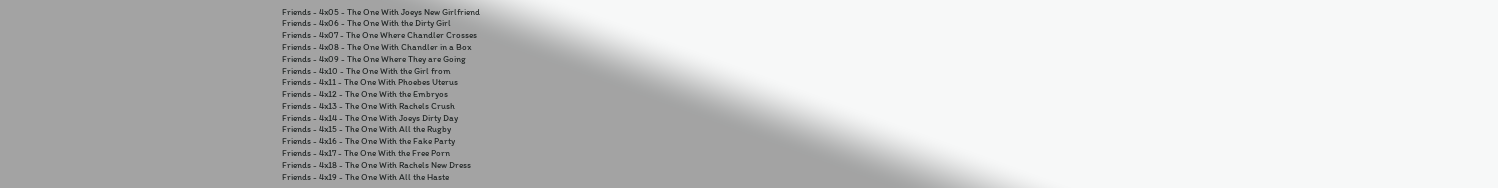Friends - 4x05 - The One With Joeys New Girlfriend
Friends - 4x06 - The One With the Dirty Girl
Friends - 4x07 - The One Where Chandler Crosses
Friends - 4x08 - The One With Chandler in a Box
Friends - 4x09 - The One Where They are Going
Friends - 4x10 - The One With the Girl from
Friends - 4x11 - The One With Phoebes Uterus
Friends - 4x12 - The One With the Embryos
Friends - 4x13 - The One With Rachels Crush
Friends - 4x14 - The One With Joeys Dirty Day
Friends - 4x15 - The One With All the Rugby
Friends - 4x16 - The One With the Fake Party
Friends - 4x17 - The One With the Free Porn
Friends - 4x18 - The One With Rachels New Dress
Friends - 4x19 - The One With All the Haste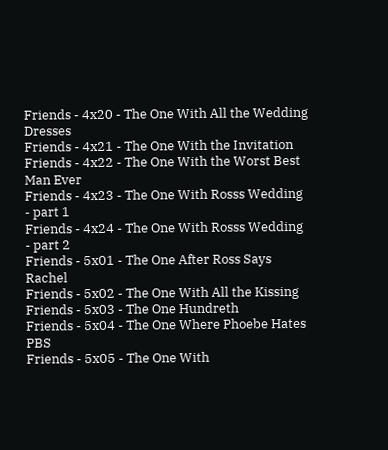Friends - 4x20 - The One With All the Wedding Dresses
Friends - 4x21 - The One With the Invitation
Friends - 4x22 - The One With the Worst Best Man Ever
Friends - 4x23 - The One With Rosss Wedding - part 1
Friends - 4x24 - The One With Rosss Wedding - part 2
Friends - 5x01 - The One After Ross Says Rachel
Friends - 5x02 - The One With All the Kissing
Friends - 5x03 - The One Hundreth
Friends - 5x04 - The One Where Phoebe Hates PBS
Friends - 5x05 - The One With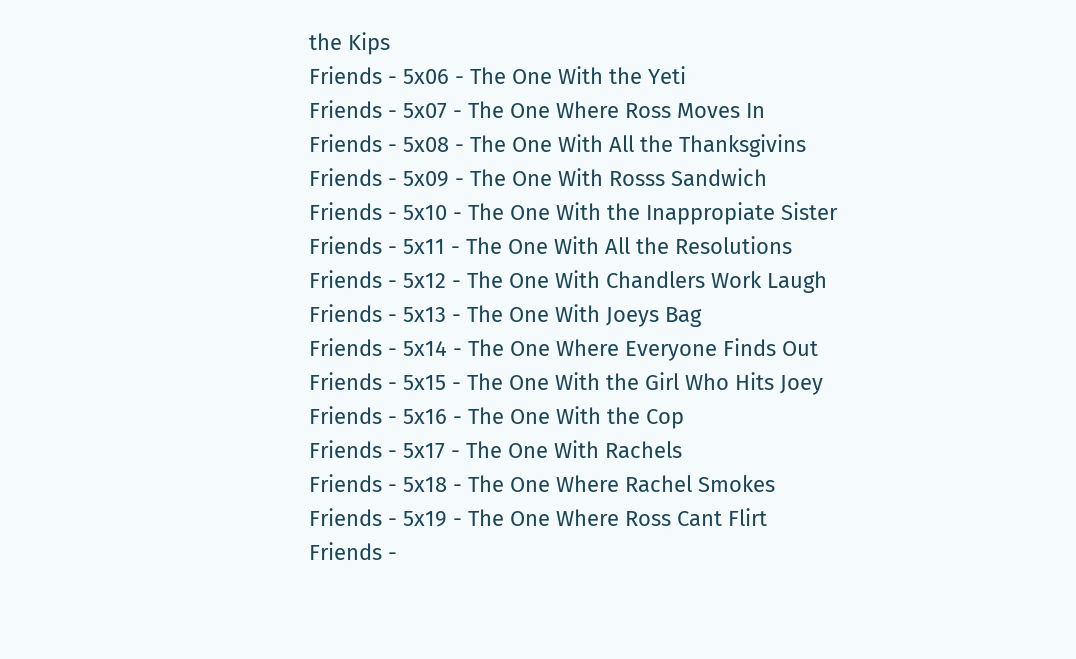the Kips
Friends - 5x06 - The One With the Yeti
Friends - 5x07 - The One Where Ross Moves In
Friends - 5x08 - The One With All the Thanksgivins
Friends - 5x09 - The One With Rosss Sandwich
Friends - 5x10 - The One With the Inappropiate Sister
Friends - 5x11 - The One With All the Resolutions
Friends - 5x12 - The One With Chandlers Work Laugh
Friends - 5x13 - The One With Joeys Bag
Friends - 5x14 - The One Where Everyone Finds Out
Friends - 5x15 - The One With the Girl Who Hits Joey
Friends - 5x16 - The One With the Cop
Friends - 5x17 - The One With Rachels
Friends - 5x18 - The One Where Rachel Smokes
Friends - 5x19 - The One Where Ross Cant Flirt
Friends -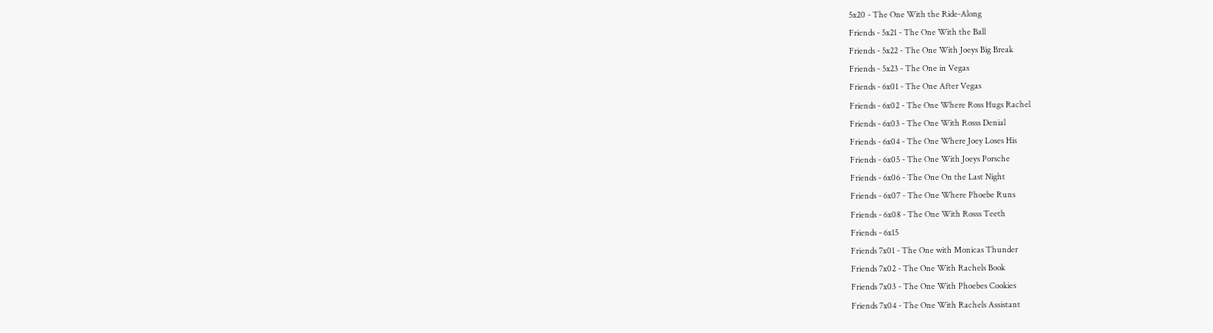5x20 - The One With the Ride-Along
Friends - 5x21 - The One With the Ball
Friends - 5x22 - The One With Joeys Big Break
Friends - 5x23 - The One in Vegas
Friends - 6x01 - The One After Vegas
Friends - 6x02 - The One Where Ross Hugs Rachel
Friends - 6x03 - The One With Rosss Denial
Friends - 6x04 - The One Where Joey Loses His
Friends - 6x05 - The One With Joeys Porsche
Friends - 6x06 - The One On the Last Night
Friends - 6x07 - The One Where Phoebe Runs
Friends - 6x08 - The One With Rosss Teeth
Friends - 6x15
Friends 7x01 - The One with Monicas Thunder
Friends 7x02 - The One With Rachels Book
Friends 7x03 - The One With Phoebes Cookies
Friends 7x04 - The One With Rachels Assistant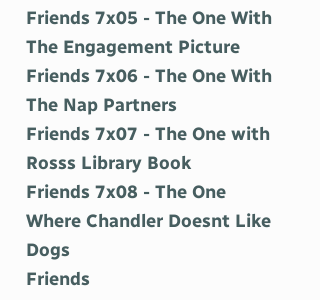Friends 7x05 - The One With The Engagement Picture
Friends 7x06 - The One With The Nap Partners
Friends 7x07 - The One with Rosss Library Book
Friends 7x08 - The One Where Chandler Doesnt Like Dogs
Friends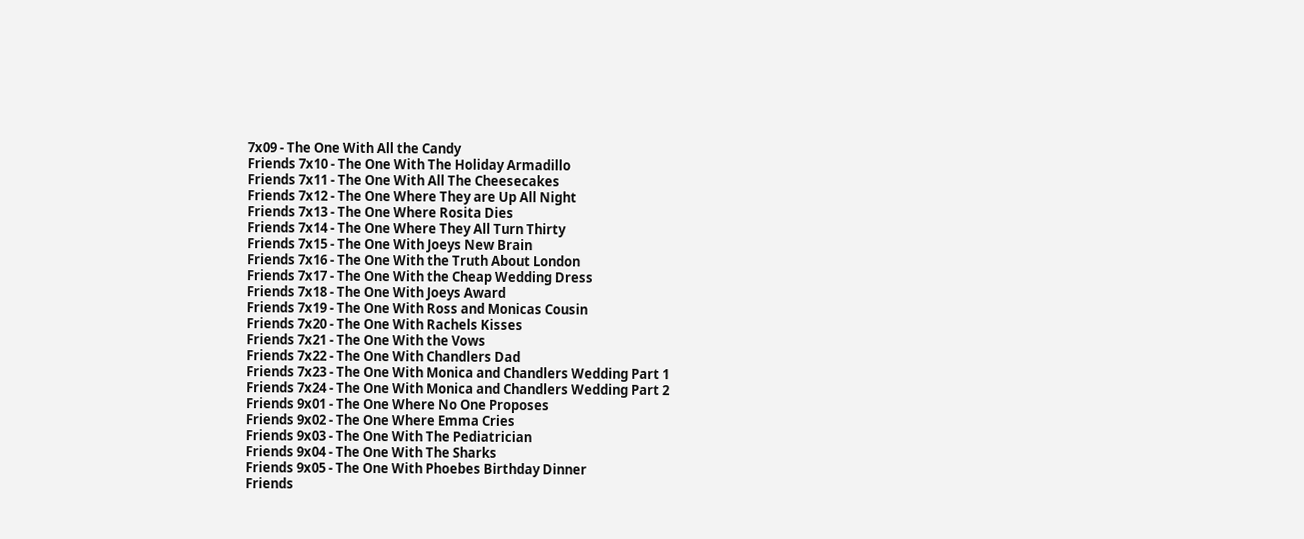7x09 - The One With All the Candy
Friends 7x10 - The One With The Holiday Armadillo
Friends 7x11 - The One With All The Cheesecakes
Friends 7x12 - The One Where They are Up All Night
Friends 7x13 - The One Where Rosita Dies
Friends 7x14 - The One Where They All Turn Thirty
Friends 7x15 - The One With Joeys New Brain
Friends 7x16 - The One With the Truth About London
Friends 7x17 - The One With the Cheap Wedding Dress
Friends 7x18 - The One With Joeys Award
Friends 7x19 - The One With Ross and Monicas Cousin
Friends 7x20 - The One With Rachels Kisses
Friends 7x21 - The One With the Vows
Friends 7x22 - The One With Chandlers Dad
Friends 7x23 - The One With Monica and Chandlers Wedding Part 1
Friends 7x24 - The One With Monica and Chandlers Wedding Part 2
Friends 9x01 - The One Where No One Proposes
Friends 9x02 - The One Where Emma Cries
Friends 9x03 - The One With The Pediatrician
Friends 9x04 - The One With The Sharks
Friends 9x05 - The One With Phoebes Birthday Dinner
Friends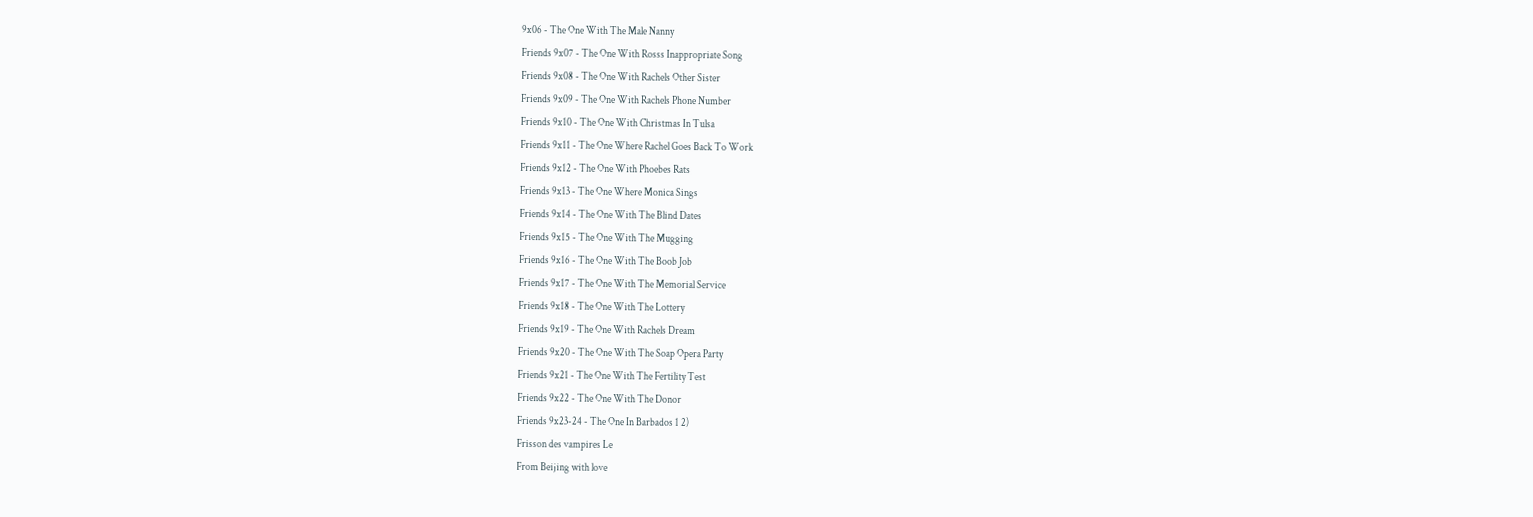9x06 - The One With The Male Nanny
Friends 9x07 - The One With Rosss Inappropriate Song
Friends 9x08 - The One With Rachels Other Sister
Friends 9x09 - The One With Rachels Phone Number
Friends 9x10 - The One With Christmas In Tulsa
Friends 9x11 - The One Where Rachel Goes Back To Work
Friends 9x12 - The One With Phoebes Rats
Friends 9x13 - The One Where Monica Sings
Friends 9x14 - The One With The Blind Dates
Friends 9x15 - The One With The Mugging
Friends 9x16 - The One With The Boob Job
Friends 9x17 - The One With The Memorial Service
Friends 9x18 - The One With The Lottery
Friends 9x19 - The One With Rachels Dream
Friends 9x20 - The One With The Soap Opera Party
Friends 9x21 - The One With The Fertility Test
Friends 9x22 - The One With The Donor
Friends 9x23-24 - The One In Barbados 1 2)
Frisson des vampires Le
From Beijing with love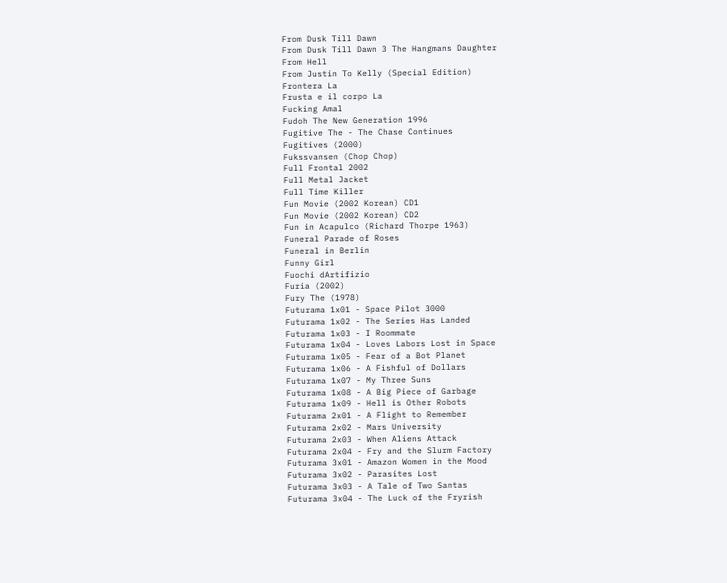From Dusk Till Dawn
From Dusk Till Dawn 3 The Hangmans Daughter
From Hell
From Justin To Kelly (Special Edition)
Frontera La
Frusta e il corpo La
Fucking Amal
Fudoh The New Generation 1996
Fugitive The - The Chase Continues
Fugitives (2000)
Fukssvansen (Chop Chop)
Full Frontal 2002
Full Metal Jacket
Full Time Killer
Fun Movie (2002 Korean) CD1
Fun Movie (2002 Korean) CD2
Fun in Acapulco (Richard Thorpe 1963)
Funeral Parade of Roses
Funeral in Berlin
Funny Girl
Fuochi dArtifizio
Furia (2002)
Fury The (1978)
Futurama 1x01 - Space Pilot 3000
Futurama 1x02 - The Series Has Landed
Futurama 1x03 - I Roommate
Futurama 1x04 - Loves Labors Lost in Space
Futurama 1x05 - Fear of a Bot Planet
Futurama 1x06 - A Fishful of Dollars
Futurama 1x07 - My Three Suns
Futurama 1x08 - A Big Piece of Garbage
Futurama 1x09 - Hell is Other Robots
Futurama 2x01 - A Flight to Remember
Futurama 2x02 - Mars University
Futurama 2x03 - When Aliens Attack
Futurama 2x04 - Fry and the Slurm Factory
Futurama 3x01 - Amazon Women in the Mood
Futurama 3x02 - Parasites Lost
Futurama 3x03 - A Tale of Two Santas
Futurama 3x04 - The Luck of the Fryrish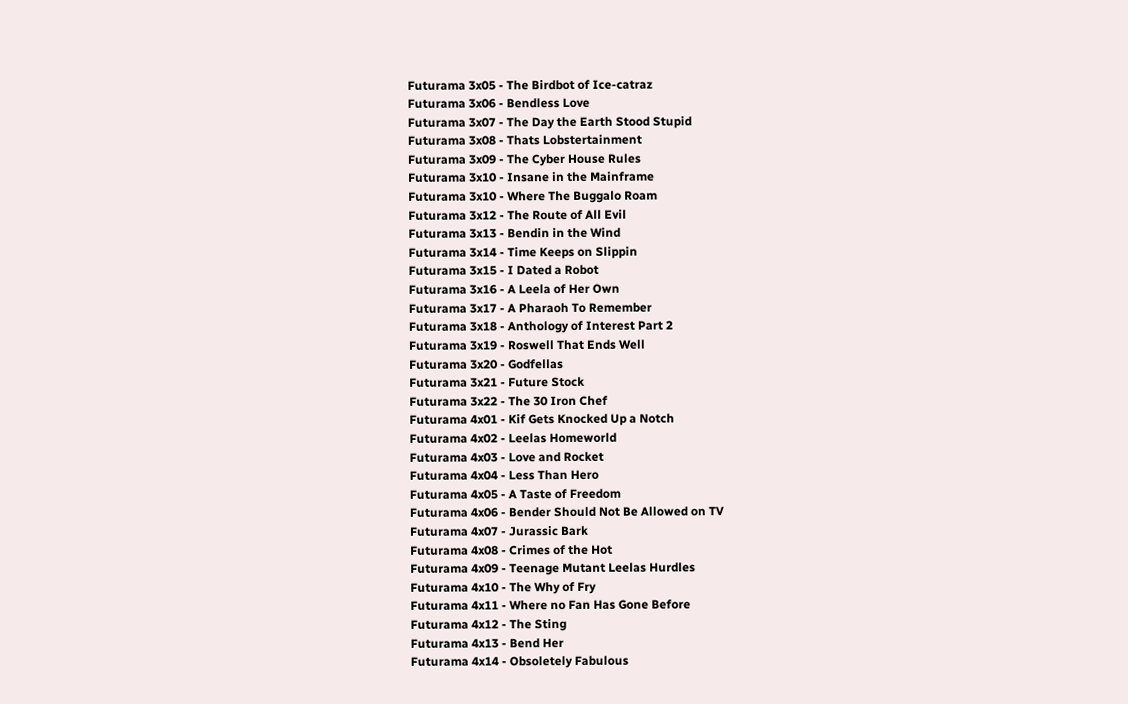Futurama 3x05 - The Birdbot of Ice-catraz
Futurama 3x06 - Bendless Love
Futurama 3x07 - The Day the Earth Stood Stupid
Futurama 3x08 - Thats Lobstertainment
Futurama 3x09 - The Cyber House Rules
Futurama 3x10 - Insane in the Mainframe
Futurama 3x10 - Where The Buggalo Roam
Futurama 3x12 - The Route of All Evil
Futurama 3x13 - Bendin in the Wind
Futurama 3x14 - Time Keeps on Slippin
Futurama 3x15 - I Dated a Robot
Futurama 3x16 - A Leela of Her Own
Futurama 3x17 - A Pharaoh To Remember
Futurama 3x18 - Anthology of Interest Part 2
Futurama 3x19 - Roswell That Ends Well
Futurama 3x20 - Godfellas
Futurama 3x21 - Future Stock
Futurama 3x22 - The 30 Iron Chef
Futurama 4x01 - Kif Gets Knocked Up a Notch
Futurama 4x02 - Leelas Homeworld
Futurama 4x03 - Love and Rocket
Futurama 4x04 - Less Than Hero
Futurama 4x05 - A Taste of Freedom
Futurama 4x06 - Bender Should Not Be Allowed on TV
Futurama 4x07 - Jurassic Bark
Futurama 4x08 - Crimes of the Hot
Futurama 4x09 - Teenage Mutant Leelas Hurdles
Futurama 4x10 - The Why of Fry
Futurama 4x11 - Where no Fan Has Gone Before
Futurama 4x12 - The Sting
Futurama 4x13 - Bend Her
Futurama 4x14 - Obsoletely Fabulous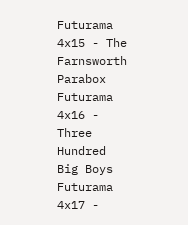Futurama 4x15 - The Farnsworth Parabox
Futurama 4x16 - Three Hundred Big Boys
Futurama 4x17 -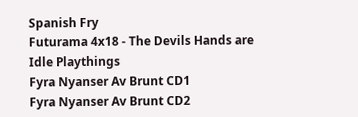Spanish Fry
Futurama 4x18 - The Devils Hands are Idle Playthings
Fyra Nyanser Av Brunt CD1
Fyra Nyanser Av Brunt CD2